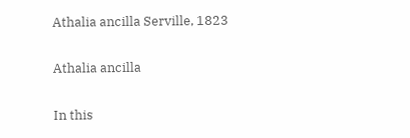Athalia ancilla Serville, 1823

Athalia ancilla

In this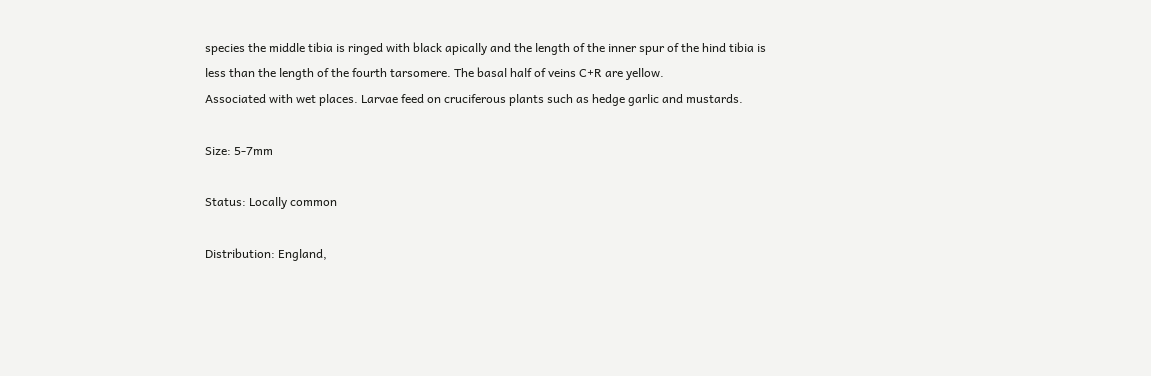species the middle tibia is ringed with black apically and the length of the inner spur of the hind tibia is less than the length of the fourth tarsomere. The basal half of veins C+R are yellow.
Associated with wet places. Larvae feed on cruciferous plants such as hedge garlic and mustards.

Size: 5-7mm

Status: Locally common

Distribution: England,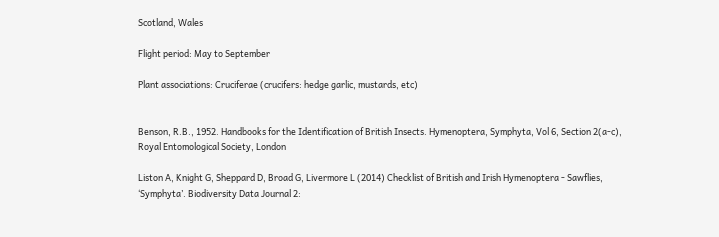Scotland, Wales

Flight period: May to September

Plant associations: Cruciferae (crucifers: hedge garlic, mustards, etc)


Benson, R.B., 1952. Handbooks for the Identification of British Insects. Hymenoptera, Symphyta, Vol 6, Section 2(a-c), Royal Entomological Society, London

Liston A, Knight G, Sheppard D, Broad G, Livermore L (2014) Checklist of British and Irish Hymenoptera - Sawflies, ‘Symphyta’. Biodiversity Data Journal 2: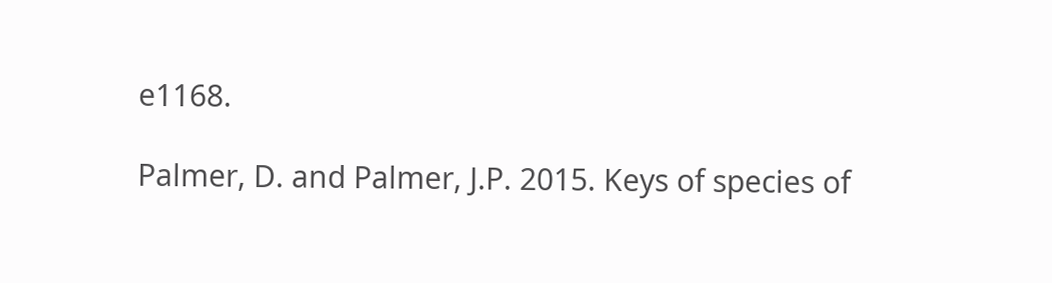e1168.

Palmer, D. and Palmer, J.P. 2015. Keys of species of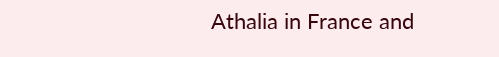Athalia in France and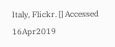Italy, Flickr. [] Accessed 16Apr2019